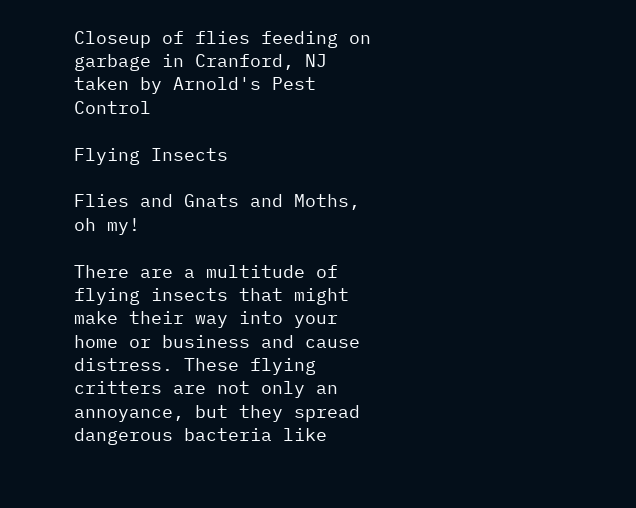Closeup of flies feeding on garbage in Cranford, NJ taken by Arnold's Pest Control

Flying Insects

Flies and Gnats and Moths, oh my!

There are a multitude of flying insects that might make their way into your home or business and cause distress. These flying critters are not only an annoyance, but they spread dangerous bacteria like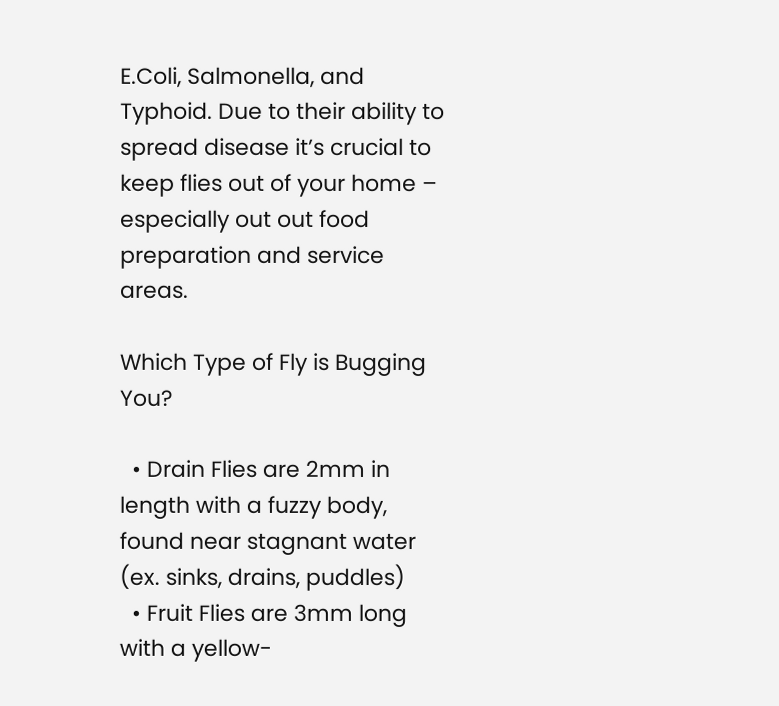E.Coli, Salmonella, and Typhoid. Due to their ability to spread disease it’s crucial to keep flies out of your home – especially out out food preparation and service areas.

Which Type of Fly is Bugging You?

  • Drain Flies are 2mm in length with a fuzzy body, found near stagnant water (ex. sinks, drains, puddles)
  • Fruit Flies are 3mm long with a yellow-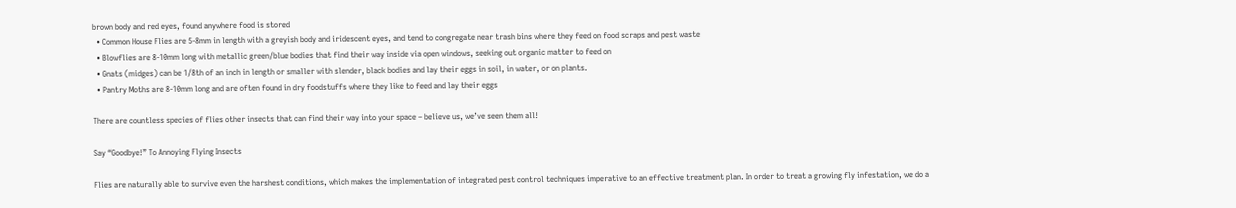brown body and red eyes, found anywhere food is stored
  • Common House Flies are 5-8mm in length with a greyish body and iridescent eyes, and tend to congregate near trash bins where they feed on food scraps and pest waste
  • Blowflies are 8-10mm long with metallic green/blue bodies that find their way inside via open windows, seeking out organic matter to feed on
  • Gnats (midges) can be 1/8th of an inch in length or smaller with slender, black bodies and lay their eggs in soil, in water, or on plants.
  • Pantry Moths are 8-10mm long and are often found in dry foodstuffs where they like to feed and lay their eggs

There are countless species of flies other insects that can find their way into your space – believe us, we’ve seen them all!

Say “Goodbye!” To Annoying Flying Insects

Flies are naturally able to survive even the harshest conditions, which makes the implementation of integrated pest control techniques imperative to an effective treatment plan. In order to treat a growing fly infestation, we do a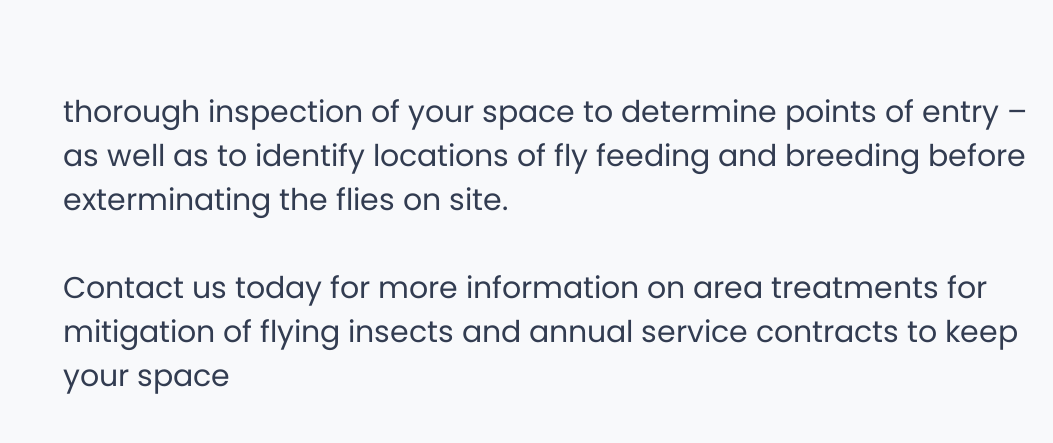thorough inspection of your space to determine points of entry – as well as to identify locations of fly feeding and breeding before exterminating the flies on site.

Contact us today for more information on area treatments for mitigation of flying insects and annual service contracts to keep your space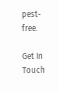pest-free.

Get In Touch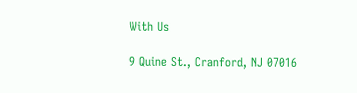With Us

9 Quine St., Cranford, NJ 07016